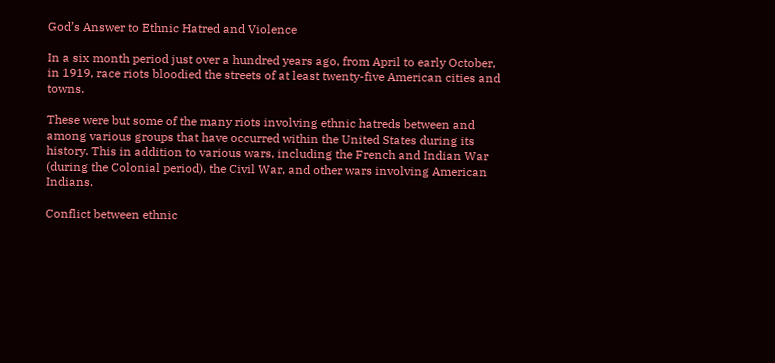God’s Answer to Ethnic Hatred and Violence

In a six month period just over a hundred years ago, from April to early October, in 1919, race riots bloodied the streets of at least twenty-five American cities and towns.

These were but some of the many riots involving ethnic hatreds between and among various groups that have occurred within the United States during its history. This in addition to various wars, including the French and Indian War (during the Colonial period), the Civil War, and other wars involving American Indians.

Conflict between ethnic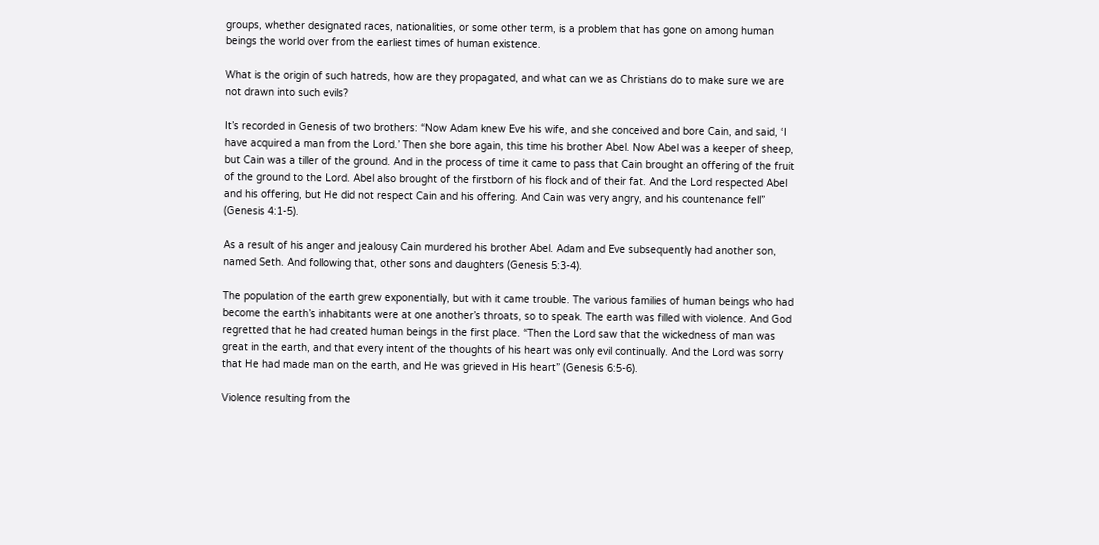groups, whether designated races, nationalities, or some other term, is a problem that has gone on among human beings the world over from the earliest times of human existence.

What is the origin of such hatreds, how are they propagated, and what can we as Christians do to make sure we are not drawn into such evils?

It’s recorded in Genesis of two brothers: “Now Adam knew Eve his wife, and she conceived and bore Cain, and said, ‘I have acquired a man from the Lord.’ Then she bore again, this time his brother Abel. Now Abel was a keeper of sheep, but Cain was a tiller of the ground. And in the process of time it came to pass that Cain brought an offering of the fruit of the ground to the Lord. Abel also brought of the firstborn of his flock and of their fat. And the Lord respected Abel and his offering, but He did not respect Cain and his offering. And Cain was very angry, and his countenance fell” (Genesis 4:1-5).

As a result of his anger and jealousy Cain murdered his brother Abel. Adam and Eve subsequently had another son, named Seth. And following that, other sons and daughters (Genesis 5:3-4).

The population of the earth grew exponentially, but with it came trouble. The various families of human beings who had become the earth’s inhabitants were at one another’s throats, so to speak. The earth was filled with violence. And God regretted that he had created human beings in the first place. “Then the Lord saw that the wickedness of man was great in the earth, and that every intent of the thoughts of his heart was only evil continually. And the Lord was sorry that He had made man on the earth, and He was grieved in His heart” (Genesis 6:5-6).

Violence resulting from the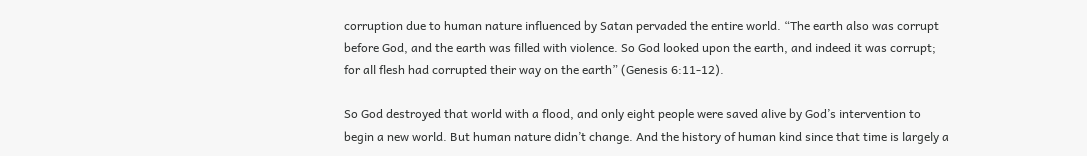corruption due to human nature influenced by Satan pervaded the entire world. “The earth also was corrupt before God, and the earth was filled with violence. So God looked upon the earth, and indeed it was corrupt; for all flesh had corrupted their way on the earth” (Genesis 6:11-12).

So God destroyed that world with a flood, and only eight people were saved alive by God’s intervention to begin a new world. But human nature didn’t change. And the history of human kind since that time is largely a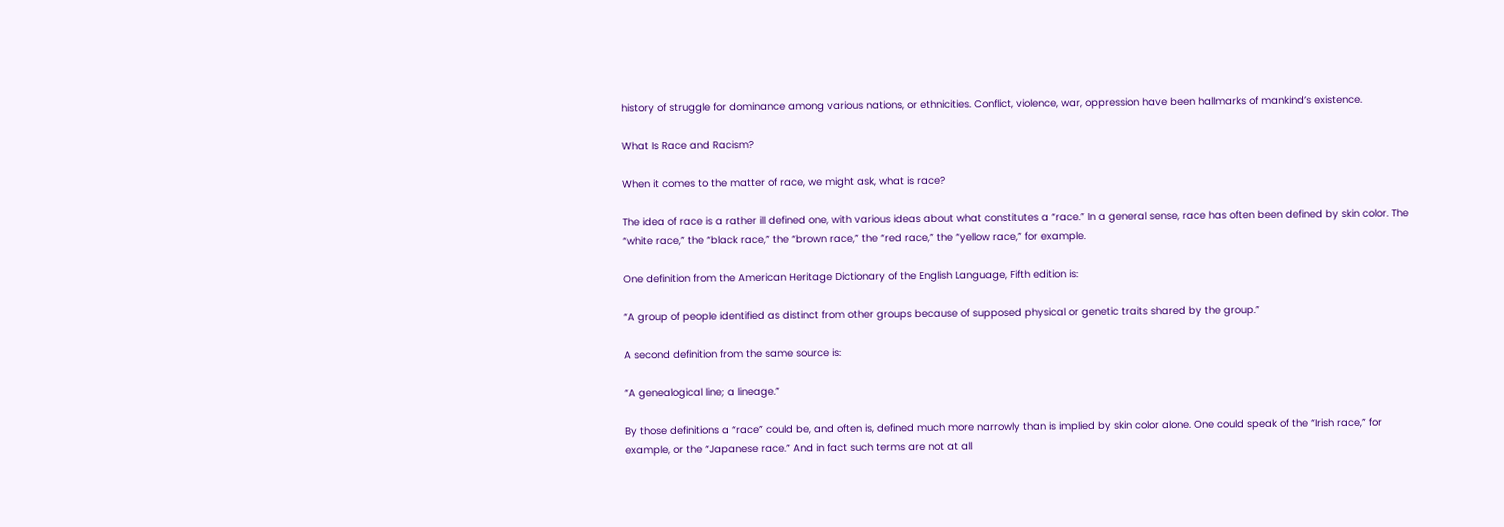history of struggle for dominance among various nations, or ethnicities. Conflict, violence, war, oppression have been hallmarks of mankind’s existence.

What Is Race and Racism?

When it comes to the matter of race, we might ask, what is race?

The idea of race is a rather ill defined one, with various ideas about what constitutes a “race.” In a general sense, race has often been defined by skin color. The “white race,” the “black race,” the “brown race,” the “red race,” the “yellow race,” for example.

One definition from the American Heritage Dictionary of the English Language, Fifth edition is:

“A group of people identified as distinct from other groups because of supposed physical or genetic traits shared by the group.”

A second definition from the same source is:

“A genealogical line; a lineage.”

By those definitions a “race” could be, and often is, defined much more narrowly than is implied by skin color alone. One could speak of the “Irish race,” for example, or the “Japanese race.” And in fact such terms are not at all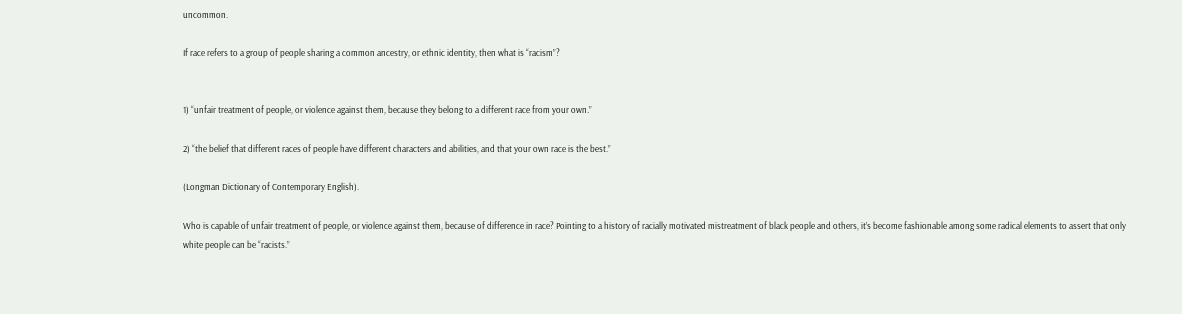uncommon.

If race refers to a group of people sharing a common ancestry, or ethnic identity, then what is “racism”?


1) “unfair treatment of people, or violence against them, because they belong to a different race from your own.”

2) “the belief that different races of people have different characters and abilities, and that your own race is the best.”

(Longman Dictionary of Contemporary English).

Who is capable of unfair treatment of people, or violence against them, because of difference in race? Pointing to a history of racially motivated mistreatment of black people and others, it’s become fashionable among some radical elements to assert that only white people can be “racists.”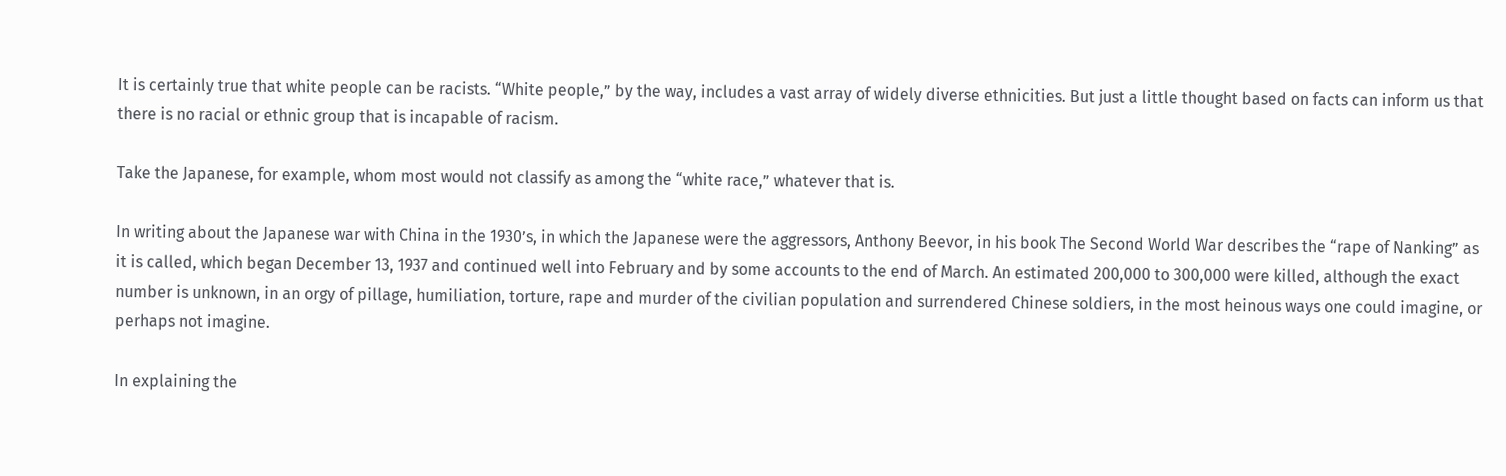It is certainly true that white people can be racists. “White people,” by the way, includes a vast array of widely diverse ethnicities. But just a little thought based on facts can inform us that there is no racial or ethnic group that is incapable of racism.

Take the Japanese, for example, whom most would not classify as among the “white race,” whatever that is.

In writing about the Japanese war with China in the 1930’s, in which the Japanese were the aggressors, Anthony Beevor, in his book The Second World War describes the “rape of Nanking” as it is called, which began December 13, 1937 and continued well into February and by some accounts to the end of March. An estimated 200,000 to 300,000 were killed, although the exact number is unknown, in an orgy of pillage, humiliation, torture, rape and murder of the civilian population and surrendered Chinese soldiers, in the most heinous ways one could imagine, or perhaps not imagine.

In explaining the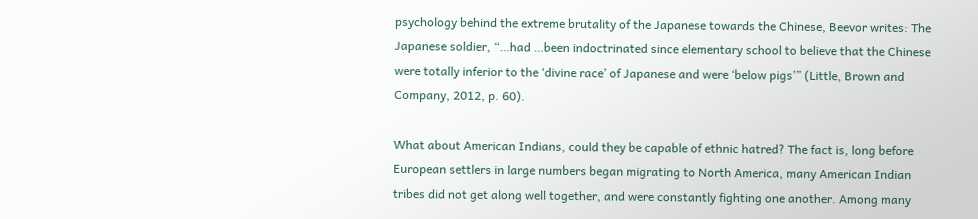psychology behind the extreme brutality of the Japanese towards the Chinese, Beevor writes: The Japanese soldier, “…had …been indoctrinated since elementary school to believe that the Chinese were totally inferior to the ‘divine race’ of Japanese and were ‘below pigs’” (Little, Brown and Company, 2012, p. 60).

What about American Indians, could they be capable of ethnic hatred? The fact is, long before European settlers in large numbers began migrating to North America, many American Indian tribes did not get along well together, and were constantly fighting one another. Among many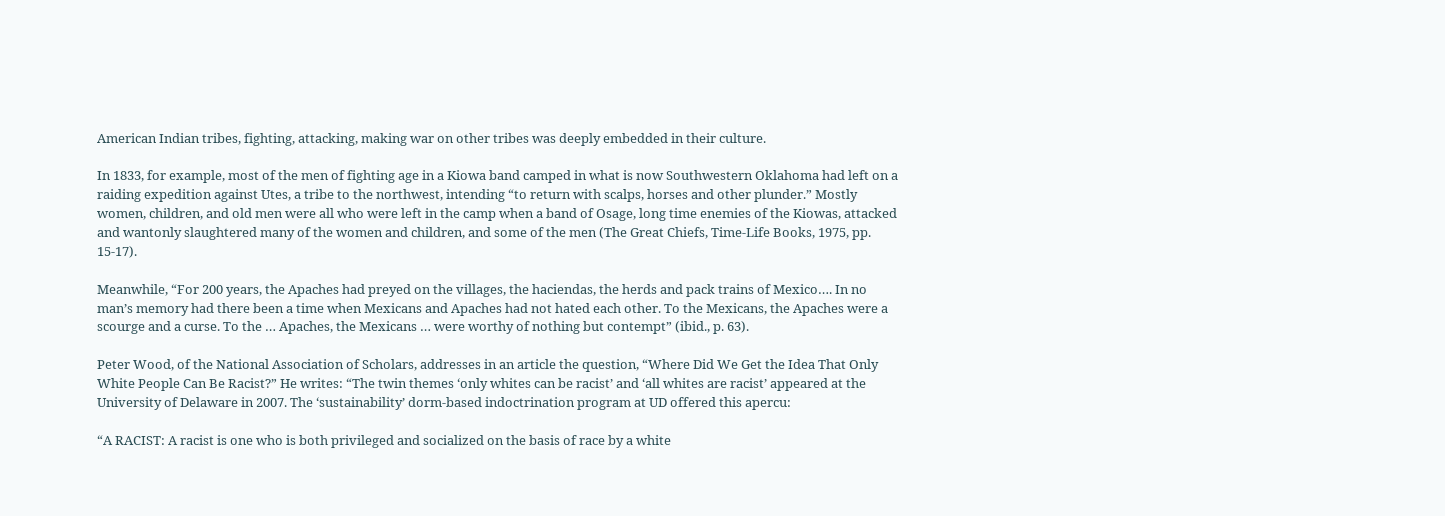American Indian tribes, fighting, attacking, making war on other tribes was deeply embedded in their culture.

In 1833, for example, most of the men of fighting age in a Kiowa band camped in what is now Southwestern Oklahoma had left on a raiding expedition against Utes, a tribe to the northwest, intending “to return with scalps, horses and other plunder.” Mostly women, children, and old men were all who were left in the camp when a band of Osage, long time enemies of the Kiowas, attacked and wantonly slaughtered many of the women and children, and some of the men (The Great Chiefs, Time-Life Books, 1975, pp. 15-17).

Meanwhile, “For 200 years, the Apaches had preyed on the villages, the haciendas, the herds and pack trains of Mexico…. In no man’s memory had there been a time when Mexicans and Apaches had not hated each other. To the Mexicans, the Apaches were a scourge and a curse. To the … Apaches, the Mexicans … were worthy of nothing but contempt” (ibid., p. 63).

Peter Wood, of the National Association of Scholars, addresses in an article the question, “Where Did We Get the Idea That Only White People Can Be Racist?” He writes: “The twin themes ‘only whites can be racist’ and ‘all whites are racist’ appeared at the University of Delaware in 2007. The ‘sustainability’ dorm-based indoctrination program at UD offered this apercu:

“A RACIST: A racist is one who is both privileged and socialized on the basis of race by a white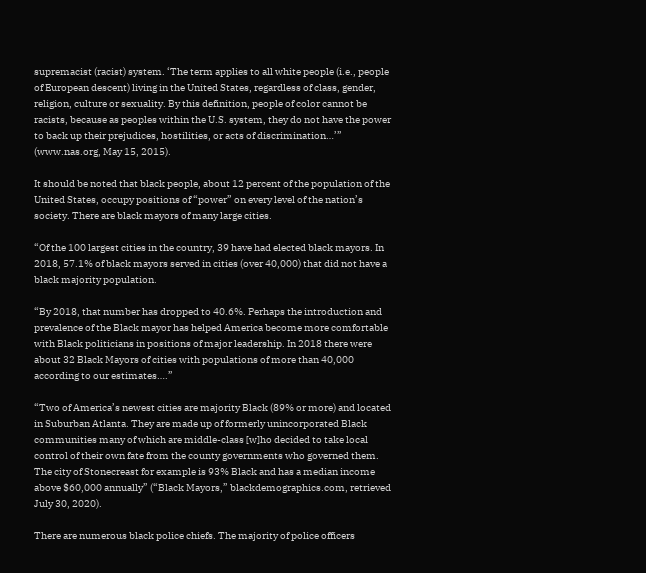supremacist (racist) system. ‘The term applies to all white people (i.e., people of European descent) living in the United States, regardless of class, gender, religion, culture or sexuality. By this definition, people of color cannot be racists, because as peoples within the U.S. system, they do not have the power to back up their prejudices, hostilities, or acts of discrimination…’” (www.nas.org, May 15, 2015).

It should be noted that black people, about 12 percent of the population of the United States, occupy positions of “power” on every level of the nation’s society. There are black mayors of many large cities.

“Of the 100 largest cities in the country, 39 have had elected black mayors. In 2018, 57.1% of black mayors served in cities (over 40,000) that did not have a black majority population.

“By 2018, that number has dropped to 40.6%. Perhaps the introduction and prevalence of the Black mayor has helped America become more comfortable with Black politicians in positions of major leadership. In 2018 there were about 32 Black Mayors of cities with populations of more than 40,000 according to our estimates….”

“Two of America’s newest cities are majority Black (89% or more) and located in Suburban Atlanta. They are made up of formerly unincorporated Black communities many of which are middle-class [w]ho decided to take local control of their own fate from the county governments who governed them. The city of Stonecreast for example is 93% Black and has a median income above $60,000 annually” (“Black Mayors,” blackdemographics.com, retrieved July 30, 2020).

There are numerous black police chiefs. The majority of police officers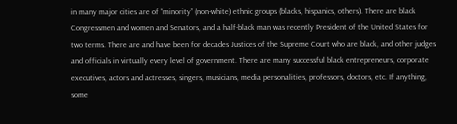in many major cities are of “minority” (non-white) ethnic groups (blacks, hispanics, others). There are black Congressmen and women and Senators, and a half-black man was recently President of the United States for two terms. There are and have been for decades Justices of the Supreme Court who are black, and other judges and officials in virtually every level of government. There are many successful black entrepreneurs, corporate executives, actors and actresses, singers, musicians, media personalities, professors, doctors, etc. If anything, some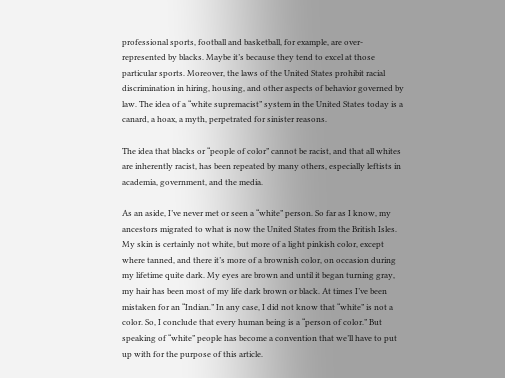professional sports, football and basketball, for example, are over-represented by blacks. Maybe it’s because they tend to excel at those particular sports. Moreover, the laws of the United States prohibit racial discrimination in hiring, housing, and other aspects of behavior governed by law. The idea of a “white supremacist” system in the United States today is a canard, a hoax, a myth, perpetrated for sinister reasons.

The idea that blacks or “people of color” cannot be racist, and that all whites are inherently racist, has been repeated by many others, especially leftists in academia, government, and the media.

As an aside, I’ve never met or seen a “white” person. So far as I know, my ancestors migrated to what is now the United States from the British Isles. My skin is certainly not white, but more of a light pinkish color, except where tanned, and there it’s more of a brownish color, on occasion during my lifetime quite dark. My eyes are brown and until it began turning gray, my hair has been most of my life dark brown or black. At times I’ve been mistaken for an “Indian.” In any case, I did not know that “white” is not a color. So, I conclude that every human being is a “person of color.” But speaking of “white” people has become a convention that we’ll have to put up with for the purpose of this article.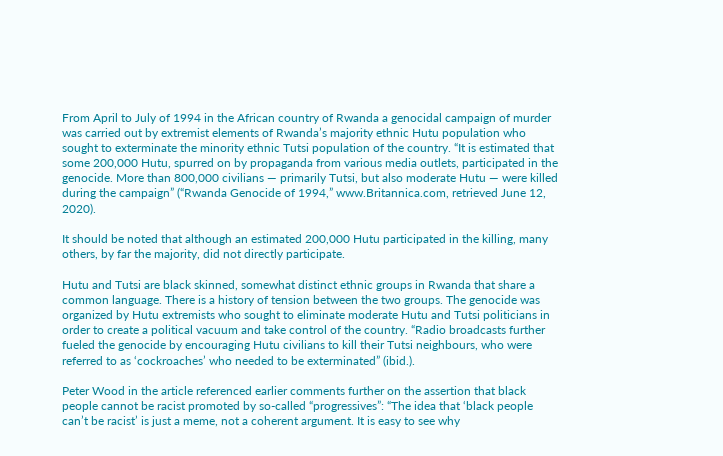From April to July of 1994 in the African country of Rwanda a genocidal campaign of murder was carried out by extremist elements of Rwanda’s majority ethnic Hutu population who sought to exterminate the minority ethnic Tutsi population of the country. “It is estimated that some 200,000 Hutu, spurred on by propaganda from various media outlets, participated in the genocide. More than 800,000 civilians — primarily Tutsi, but also moderate Hutu — were killed during the campaign” (“Rwanda Genocide of 1994,” www.Britannica.com, retrieved June 12, 2020).

It should be noted that although an estimated 200,000 Hutu participated in the killing, many others, by far the majority, did not directly participate.

Hutu and Tutsi are black skinned, somewhat distinct ethnic groups in Rwanda that share a common language. There is a history of tension between the two groups. The genocide was organized by Hutu extremists who sought to eliminate moderate Hutu and Tutsi politicians in order to create a political vacuum and take control of the country. “Radio broadcasts further fueled the genocide by encouraging Hutu civilians to kill their Tutsi neighbours, who were referred to as ‘cockroaches’ who needed to be exterminated” (ibid.).

Peter Wood in the article referenced earlier comments further on the assertion that black people cannot be racist promoted by so-called “progressives”: “The idea that ‘black people can’t be racist’ is just a meme, not a coherent argument. It is easy to see why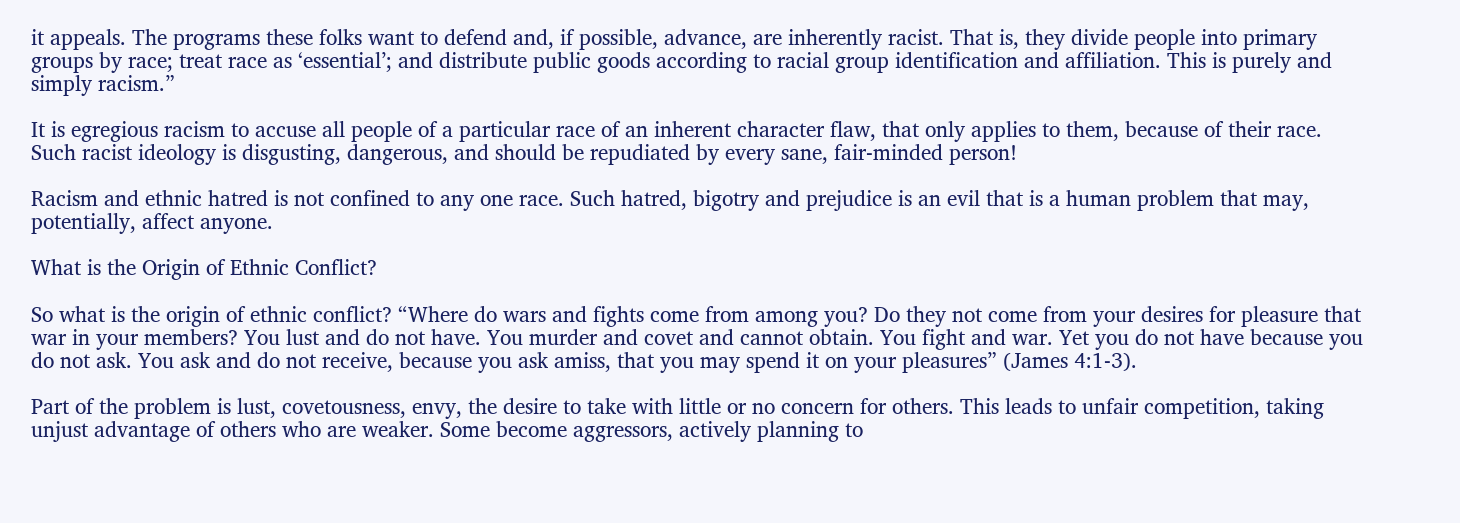it appeals. The programs these folks want to defend and, if possible, advance, are inherently racist. That is, they divide people into primary groups by race; treat race as ‘essential’; and distribute public goods according to racial group identification and affiliation. This is purely and simply racism.”

It is egregious racism to accuse all people of a particular race of an inherent character flaw, that only applies to them, because of their race. Such racist ideology is disgusting, dangerous, and should be repudiated by every sane, fair-minded person!

Racism and ethnic hatred is not confined to any one race. Such hatred, bigotry and prejudice is an evil that is a human problem that may, potentially, affect anyone.

What is the Origin of Ethnic Conflict?

So what is the origin of ethnic conflict? “Where do wars and fights come from among you? Do they not come from your desires for pleasure that war in your members? You lust and do not have. You murder and covet and cannot obtain. You fight and war. Yet you do not have because you do not ask. You ask and do not receive, because you ask amiss, that you may spend it on your pleasures” (James 4:1-3).

Part of the problem is lust, covetousness, envy, the desire to take with little or no concern for others. This leads to unfair competition, taking unjust advantage of others who are weaker. Some become aggressors, actively planning to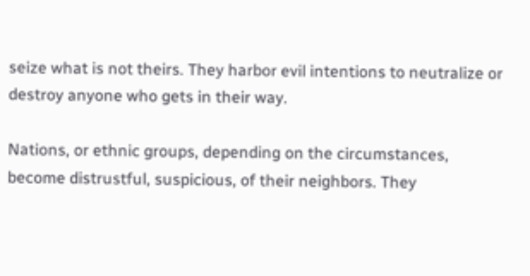seize what is not theirs. They harbor evil intentions to neutralize or destroy anyone who gets in their way.

Nations, or ethnic groups, depending on the circumstances, become distrustful, suspicious, of their neighbors. They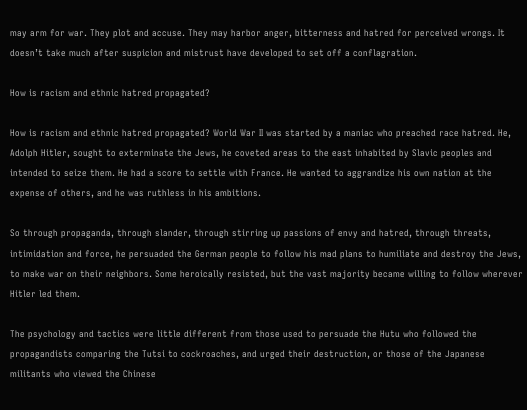may arm for war. They plot and accuse. They may harbor anger, bitterness and hatred for perceived wrongs. It doesn’t take much after suspicion and mistrust have developed to set off a conflagration.

How is racism and ethnic hatred propagated?

How is racism and ethnic hatred propagated? World War II was started by a maniac who preached race hatred. He, Adolph Hitler, sought to exterminate the Jews, he coveted areas to the east inhabited by Slavic peoples and intended to seize them. He had a score to settle with France. He wanted to aggrandize his own nation at the expense of others, and he was ruthless in his ambitions.

So through propaganda, through slander, through stirring up passions of envy and hatred, through threats, intimidation and force, he persuaded the German people to follow his mad plans to humiliate and destroy the Jews, to make war on their neighbors. Some heroically resisted, but the vast majority became willing to follow wherever Hitler led them.

The psychology and tactics were little different from those used to persuade the Hutu who followed the propagandists comparing the Tutsi to cockroaches, and urged their destruction, or those of the Japanese militants who viewed the Chinese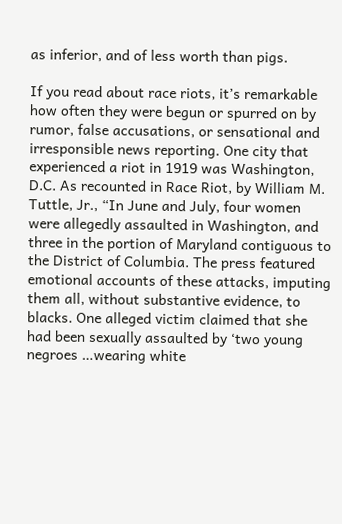as inferior, and of less worth than pigs.

If you read about race riots, it’s remarkable how often they were begun or spurred on by rumor, false accusations, or sensational and irresponsible news reporting. One city that experienced a riot in 1919 was Washington, D.C. As recounted in Race Riot, by William M. Tuttle, Jr., “In June and July, four women were allegedly assaulted in Washington, and three in the portion of Maryland contiguous to the District of Columbia. The press featured emotional accounts of these attacks, imputing them all, without substantive evidence, to blacks. One alleged victim claimed that she had been sexually assaulted by ‘two young negroes …wearing white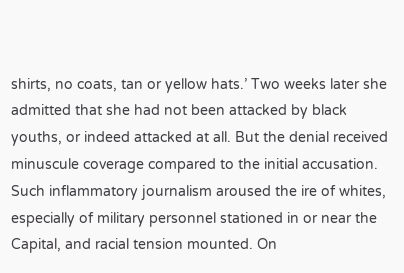shirts, no coats, tan or yellow hats.’ Two weeks later she admitted that she had not been attacked by black youths, or indeed attacked at all. But the denial received minuscule coverage compared to the initial accusation. Such inflammatory journalism aroused the ire of whites, especially of military personnel stationed in or near the Capital, and racial tension mounted. On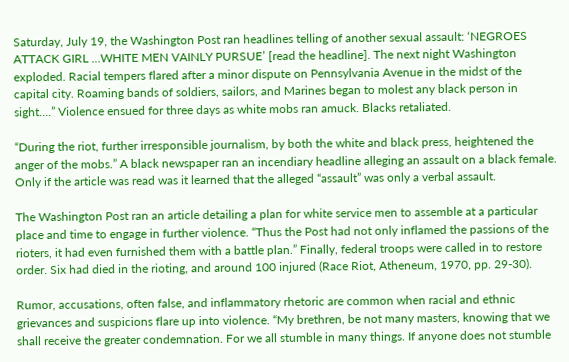Saturday, July 19, the Washington Post ran headlines telling of another sexual assault: ‘NEGROES ATTACK GIRL …WHITE MEN VAINLY PURSUE’ [read the headline]. The next night Washington exploded. Racial tempers flared after a minor dispute on Pennsylvania Avenue in the midst of the capital city. Roaming bands of soldiers, sailors, and Marines began to molest any black person in sight….” Violence ensued for three days as white mobs ran amuck. Blacks retaliated.

“During the riot, further irresponsible journalism, by both the white and black press, heightened the anger of the mobs.” A black newspaper ran an incendiary headline alleging an assault on a black female. Only if the article was read was it learned that the alleged “assault” was only a verbal assault.

The Washington Post ran an article detailing a plan for white service men to assemble at a particular place and time to engage in further violence. “Thus the Post had not only inflamed the passions of the rioters, it had even furnished them with a battle plan.” Finally, federal troops were called in to restore order. Six had died in the rioting, and around 100 injured (Race Riot, Atheneum, 1970, pp. 29-30).

Rumor, accusations, often false, and inflammatory rhetoric are common when racial and ethnic grievances and suspicions flare up into violence. “My brethren, be not many masters, knowing that we shall receive the greater condemnation. For we all stumble in many things. If anyone does not stumble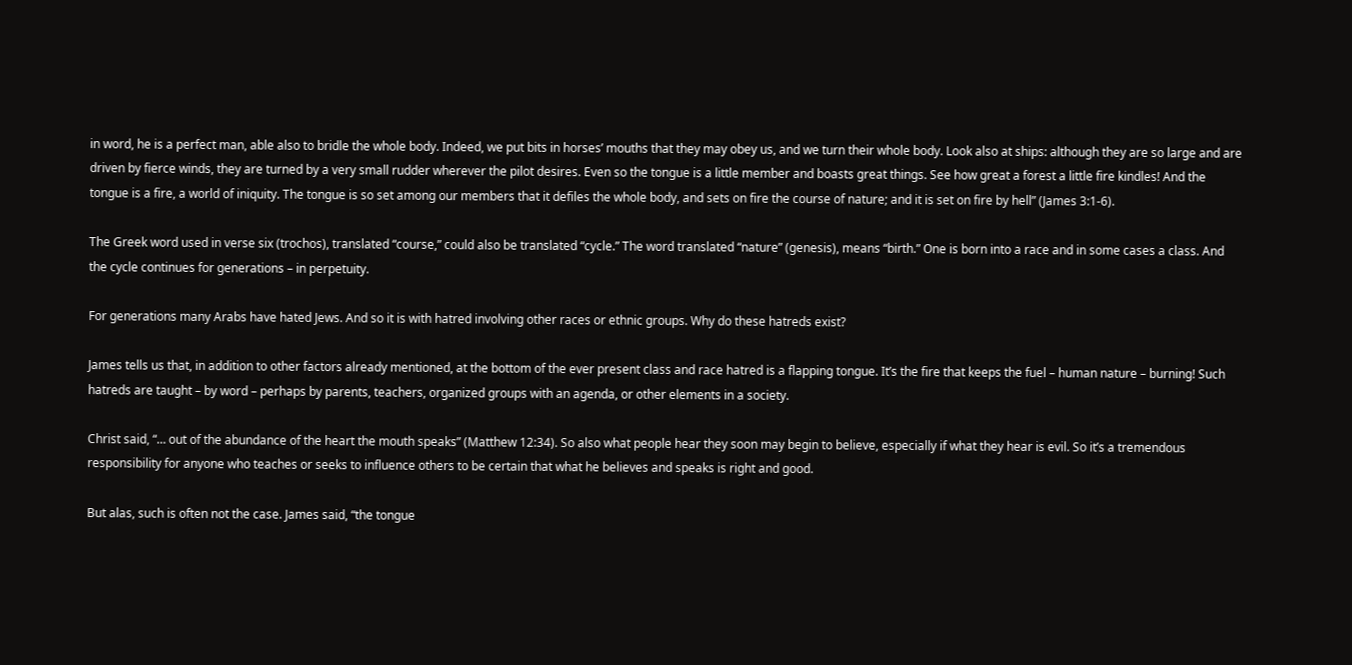in word, he is a perfect man, able also to bridle the whole body. Indeed, we put bits in horses’ mouths that they may obey us, and we turn their whole body. Look also at ships: although they are so large and are driven by fierce winds, they are turned by a very small rudder wherever the pilot desires. Even so the tongue is a little member and boasts great things. See how great a forest a little fire kindles! And the tongue is a fire, a world of iniquity. The tongue is so set among our members that it defiles the whole body, and sets on fire the course of nature; and it is set on fire by hell” (James 3:1-6).

The Greek word used in verse six (trochos), translated “course,” could also be translated “cycle.” The word translated “nature” (genesis), means “birth.” One is born into a race and in some cases a class. And the cycle continues for generations – in perpetuity.

For generations many Arabs have hated Jews. And so it is with hatred involving other races or ethnic groups. Why do these hatreds exist?

James tells us that, in addition to other factors already mentioned, at the bottom of the ever present class and race hatred is a flapping tongue. It’s the fire that keeps the fuel – human nature – burning! Such hatreds are taught – by word – perhaps by parents, teachers, organized groups with an agenda, or other elements in a society.

Christ said, “… out of the abundance of the heart the mouth speaks” (Matthew 12:34). So also what people hear they soon may begin to believe, especially if what they hear is evil. So it’s a tremendous responsibility for anyone who teaches or seeks to influence others to be certain that what he believes and speaks is right and good.

But alas, such is often not the case. James said, “the tongue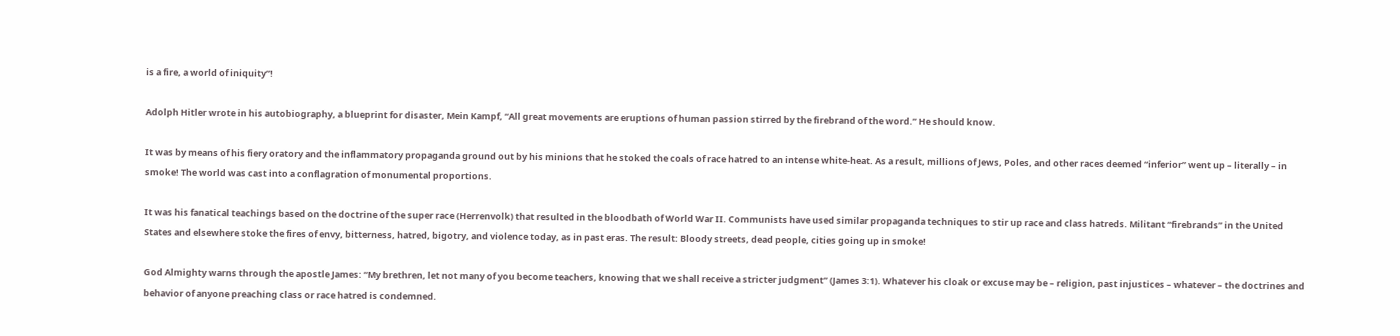is a fire, a world of iniquity”!

Adolph Hitler wrote in his autobiography, a blueprint for disaster, Mein Kampf, “All great movements are eruptions of human passion stirred by the firebrand of the word.” He should know.

It was by means of his fiery oratory and the inflammatory propaganda ground out by his minions that he stoked the coals of race hatred to an intense white-heat. As a result, millions of Jews, Poles, and other races deemed “inferior” went up – literally – in smoke! The world was cast into a conflagration of monumental proportions.

It was his fanatical teachings based on the doctrine of the super race (Herrenvolk) that resulted in the bloodbath of World War II. Communists have used similar propaganda techniques to stir up race and class hatreds. Militant “firebrands” in the United States and elsewhere stoke the fires of envy, bitterness, hatred, bigotry, and violence today, as in past eras. The result: Bloody streets, dead people, cities going up in smoke!

God Almighty warns through the apostle James: “My brethren, let not many of you become teachers, knowing that we shall receive a stricter judgment” (James 3:1). Whatever his cloak or excuse may be – religion, past injustices – whatever – the doctrines and behavior of anyone preaching class or race hatred is condemned.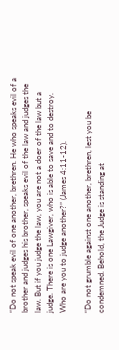“Do not speak evil of one another, brethren. He who speaks evil of a brother and judges his brother, speaks evil of the law and judges the law. But if you judge the law, you are not a doer of the law but a judge. There is one Lawgiver, who is able to save and to destroy. Who are you to judge another?” (James 4:11-12).

“Do not grumble against one another, brethren, lest you be condemned. Behold, the Judge is standing at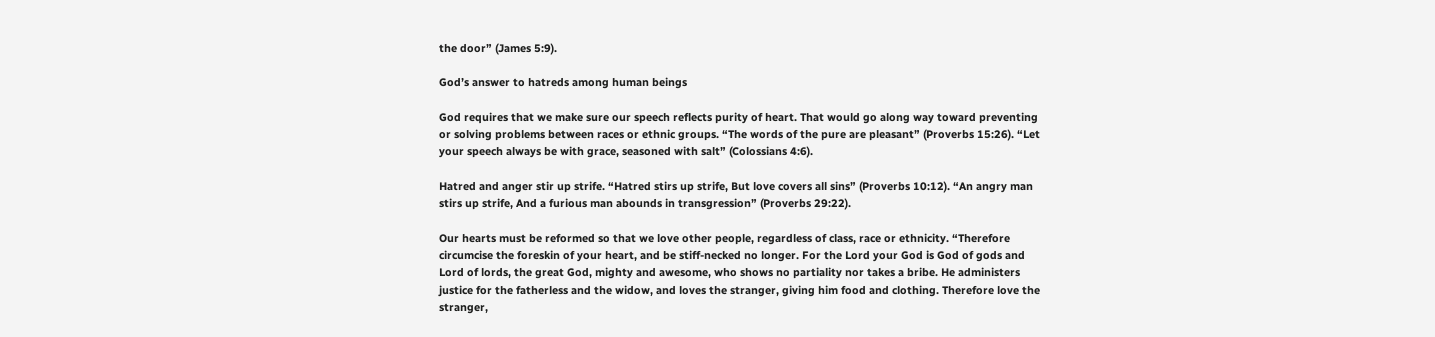the door” (James 5:9).

God’s answer to hatreds among human beings

God requires that we make sure our speech reflects purity of heart. That would go along way toward preventing or solving problems between races or ethnic groups. “The words of the pure are pleasant” (Proverbs 15:26). “Let your speech always be with grace, seasoned with salt” (Colossians 4:6).

Hatred and anger stir up strife. “Hatred stirs up strife, But love covers all sins” (Proverbs 10:12). “An angry man stirs up strife, And a furious man abounds in transgression” (Proverbs 29:22).

Our hearts must be reformed so that we love other people, regardless of class, race or ethnicity. “Therefore circumcise the foreskin of your heart, and be stiff-necked no longer. For the Lord your God is God of gods and Lord of lords, the great God, mighty and awesome, who shows no partiality nor takes a bribe. He administers justice for the fatherless and the widow, and loves the stranger, giving him food and clothing. Therefore love the stranger,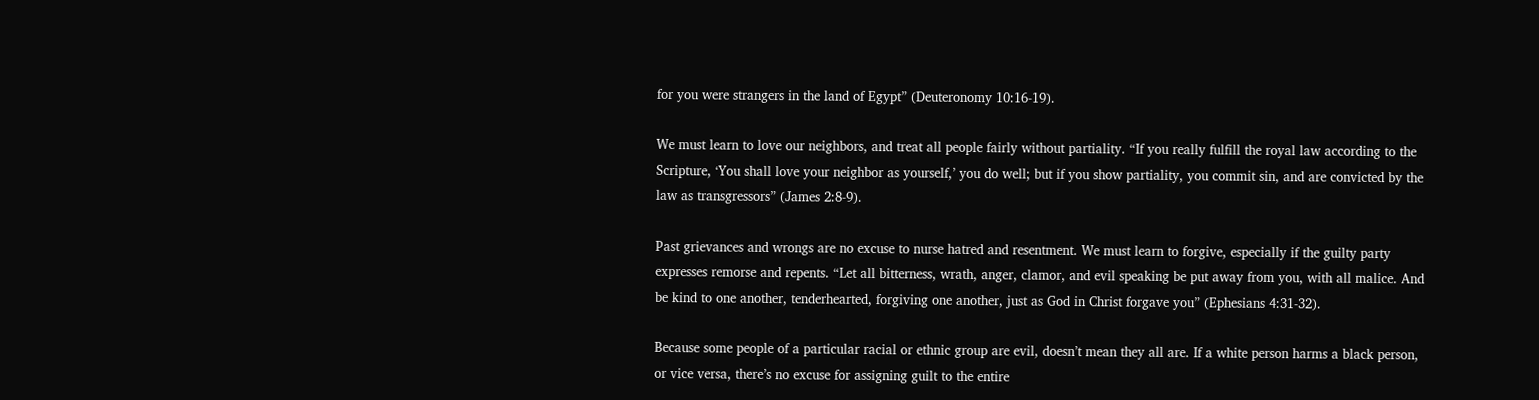for you were strangers in the land of Egypt” (Deuteronomy 10:16-19).

We must learn to love our neighbors, and treat all people fairly without partiality. “If you really fulfill the royal law according to the Scripture, ‘You shall love your neighbor as yourself,’ you do well; but if you show partiality, you commit sin, and are convicted by the law as transgressors” (James 2:8-9).

Past grievances and wrongs are no excuse to nurse hatred and resentment. We must learn to forgive, especially if the guilty party expresses remorse and repents. “Let all bitterness, wrath, anger, clamor, and evil speaking be put away from you, with all malice. And be kind to one another, tenderhearted, forgiving one another, just as God in Christ forgave you” (Ephesians 4:31-32).

Because some people of a particular racial or ethnic group are evil, doesn’t mean they all are. If a white person harms a black person, or vice versa, there’s no excuse for assigning guilt to the entire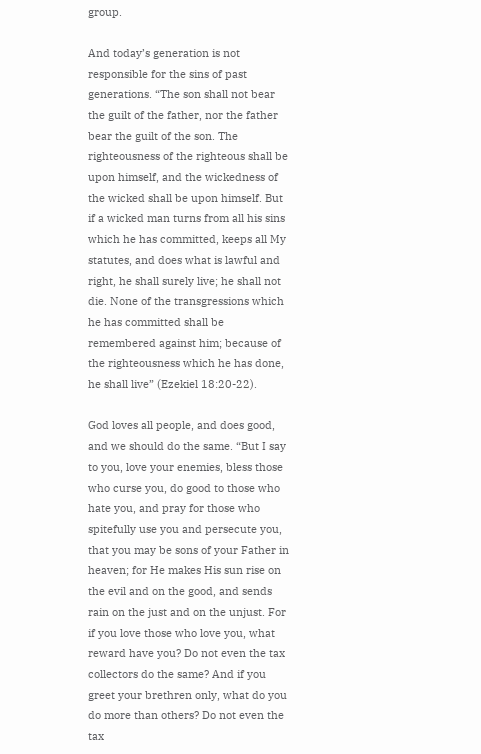group.

And today’s generation is not responsible for the sins of past generations. “The son shall not bear the guilt of the father, nor the father bear the guilt of the son. The righteousness of the righteous shall be upon himself, and the wickedness of the wicked shall be upon himself. But if a wicked man turns from all his sins which he has committed, keeps all My statutes, and does what is lawful and right, he shall surely live; he shall not die. None of the transgressions which he has committed shall be remembered against him; because of the righteousness which he has done, he shall live” (Ezekiel 18:20-22).

God loves all people, and does good, and we should do the same. “But I say to you, love your enemies, bless those who curse you, do good to those who hate you, and pray for those who spitefully use you and persecute you, that you may be sons of your Father in heaven; for He makes His sun rise on the evil and on the good, and sends rain on the just and on the unjust. For if you love those who love you, what reward have you? Do not even the tax collectors do the same? And if you greet your brethren only, what do you do more than others? Do not even the tax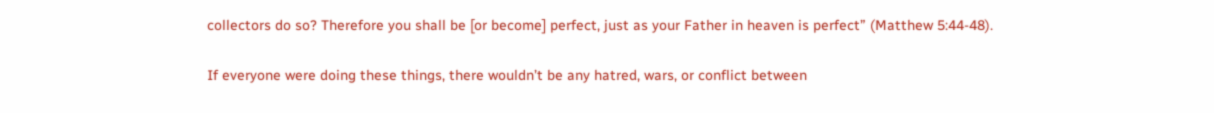collectors do so? Therefore you shall be [or become] perfect, just as your Father in heaven is perfect” (Matthew 5:44-48).

If everyone were doing these things, there wouldn’t be any hatred, wars, or conflict between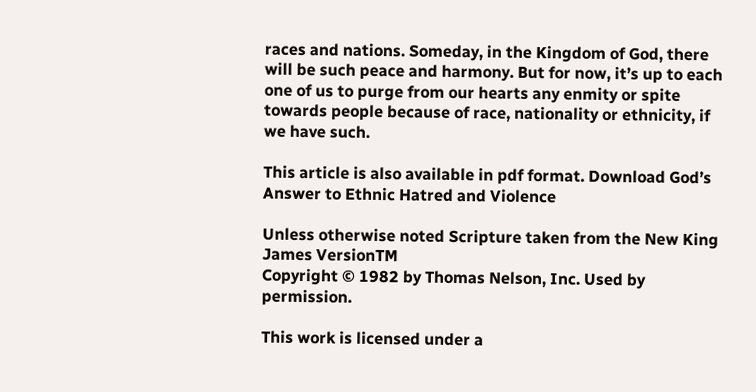races and nations. Someday, in the Kingdom of God, there will be such peace and harmony. But for now, it’s up to each one of us to purge from our hearts any enmity or spite towards people because of race, nationality or ethnicity, if we have such.

This article is also available in pdf format. Download God’s Answer to Ethnic Hatred and Violence

Unless otherwise noted Scripture taken from the New King James VersionTM
Copyright © 1982 by Thomas Nelson, Inc. Used by permission.

This work is licensed under a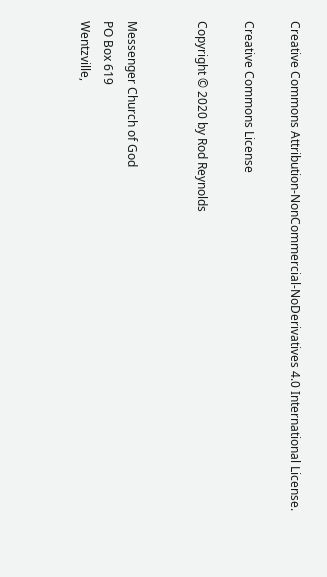Creative Commons Attribution-NonCommercial-NoDerivatives 4.0 International License.

Creative Commons License

Copyright © 2020 by Rod Reynolds


Messenger Church of God
PO Box 619
Wentzville,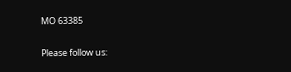MO 63385

Please follow us: